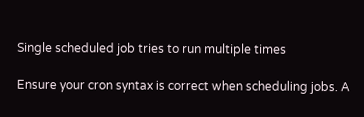Single scheduled job tries to run multiple times

Ensure your cron syntax is correct when scheduling jobs. A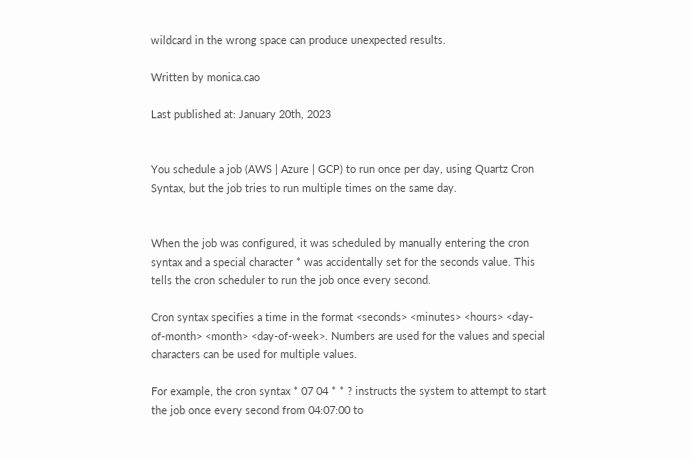wildcard in the wrong space can produce unexpected results.

Written by monica.cao

Last published at: January 20th, 2023


You schedule a job (AWS | Azure | GCP) to run once per day, using Quartz Cron Syntax, but the job tries to run multiple times on the same day.


When the job was configured, it was scheduled by manually entering the cron syntax and a special character * was accidentally set for the seconds value. This tells the cron scheduler to run the job once every second.

Cron syntax specifies a time in the format <seconds> <minutes> <hours> <day-of-month> <month> <day-of-week>. Numbers are used for the values and special characters can be used for multiple values.

For example, the cron syntax * 07 04 * * ? instructs the system to attempt to start the job once every second from 04:07:00 to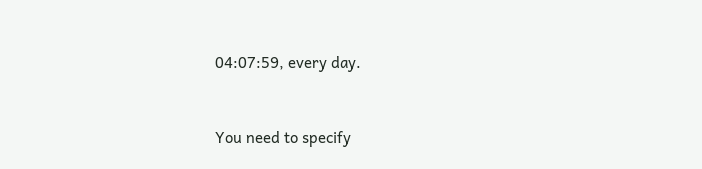04:07:59, every day.


You need to specify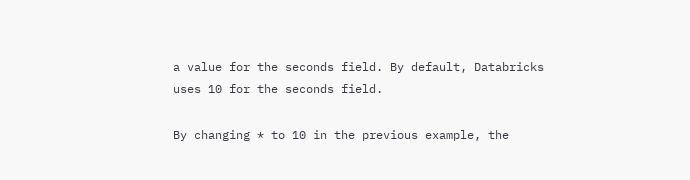a value for the seconds field. By default, Databricks uses 10 for the seconds field.

By changing * to 10 in the previous example, the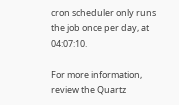cron scheduler only runs the job once per day, at 04:07:10.

For more information, review the Quartz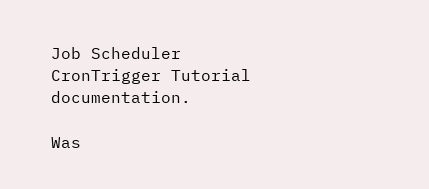Job Scheduler CronTrigger Tutorial documentation.

Was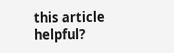this article helpful?